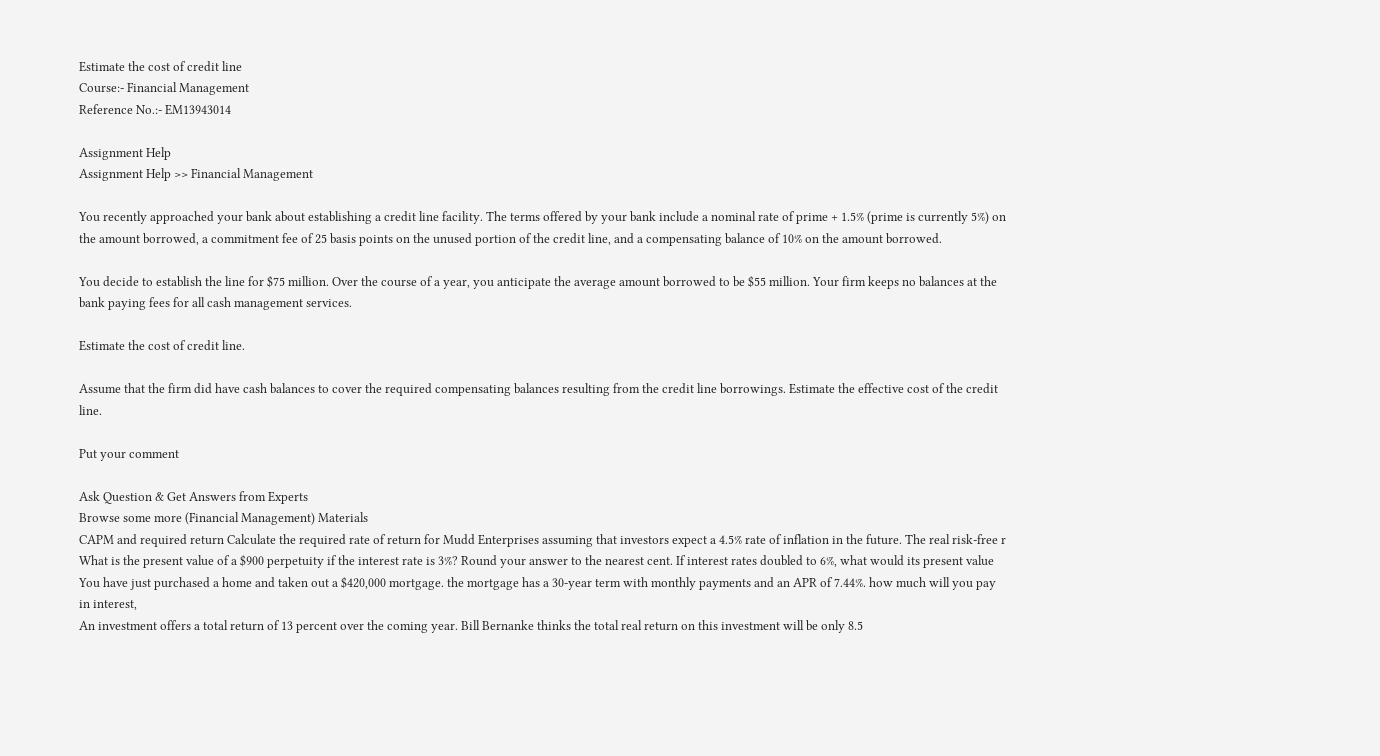Estimate the cost of credit line
Course:- Financial Management
Reference No.:- EM13943014

Assignment Help
Assignment Help >> Financial Management

You recently approached your bank about establishing a credit line facility. The terms offered by your bank include a nominal rate of prime + 1.5% (prime is currently 5%) on the amount borrowed, a commitment fee of 25 basis points on the unused portion of the credit line, and a compensating balance of 10% on the amount borrowed.

You decide to establish the line for $75 million. Over the course of a year, you anticipate the average amount borrowed to be $55 million. Your firm keeps no balances at the bank paying fees for all cash management services.

Estimate the cost of credit line.

Assume that the firm did have cash balances to cover the required compensating balances resulting from the credit line borrowings. Estimate the effective cost of the credit line.

Put your comment

Ask Question & Get Answers from Experts
Browse some more (Financial Management) Materials
CAPM and required return Calculate the required rate of return for Mudd Enterprises assuming that investors expect a 4.5% rate of inflation in the future. The real risk-free r
What is the present value of a $900 perpetuity if the interest rate is 3%? Round your answer to the nearest cent. If interest rates doubled to 6%, what would its present value
You have just purchased a home and taken out a $420,000 mortgage. the mortgage has a 30-year term with monthly payments and an APR of 7.44%. how much will you pay in interest,
An investment offers a total return of 13 percent over the coming year. Bill Bernanke thinks the total real return on this investment will be only 8.5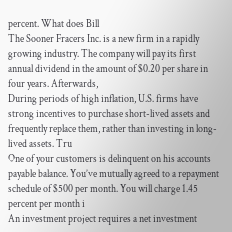percent. What does Bill
The Sooner Fracers Inc. is a new firm in a rapidly growing industry. The company will pay its first annual dividend in the amount of $0.20 per share in four years. Afterwards,
During periods of high inflation, U.S. firms have strong incentives to purchase short-lived assets and frequently replace them, rather than investing in long-lived assets. Tru
One of your customers is delinquent on his accounts payable balance. You’ve mutually agreed to a repayment schedule of $500 per month. You will charge 1.45 percent per month i
An investment project requires a net investment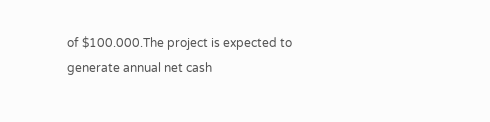of $100.000.The project is expected to generate annual net cash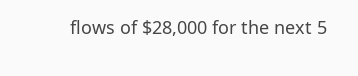flows of $28,000 for the next 5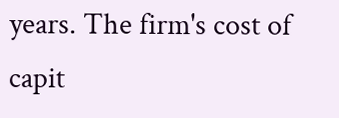years. The firm's cost of capit